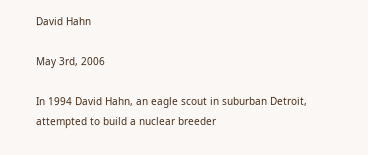David Hahn

May 3rd, 2006

In 1994 David Hahn, an eagle scout in suburban Detroit, attempted to build a nuclear breeder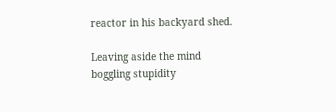reactor in his backyard shed.

Leaving aside the mind boggling stupidity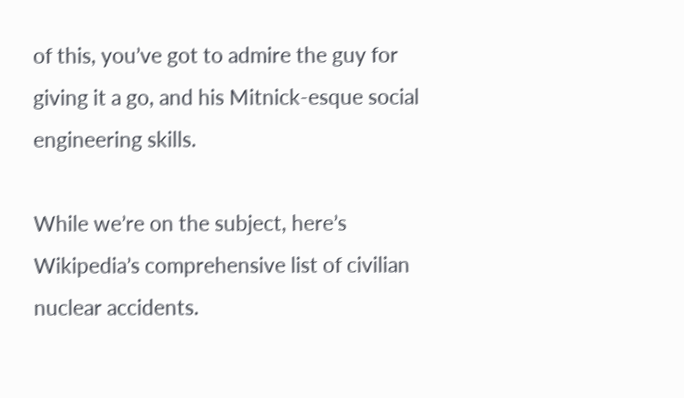of this, you’ve got to admire the guy for giving it a go, and his Mitnick-esque social engineering skills.

While we’re on the subject, here’s Wikipedia’s comprehensive list of civilian nuclear accidents.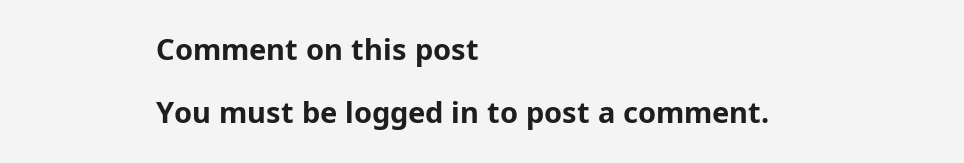Comment on this post

You must be logged in to post a comment.